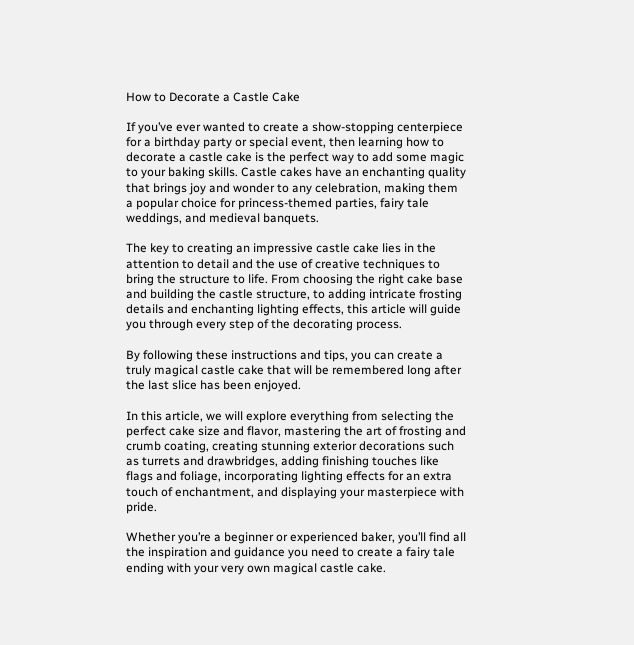How to Decorate a Castle Cake

If you’ve ever wanted to create a show-stopping centerpiece for a birthday party or special event, then learning how to decorate a castle cake is the perfect way to add some magic to your baking skills. Castle cakes have an enchanting quality that brings joy and wonder to any celebration, making them a popular choice for princess-themed parties, fairy tale weddings, and medieval banquets.

The key to creating an impressive castle cake lies in the attention to detail and the use of creative techniques to bring the structure to life. From choosing the right cake base and building the castle structure, to adding intricate frosting details and enchanting lighting effects, this article will guide you through every step of the decorating process.

By following these instructions and tips, you can create a truly magical castle cake that will be remembered long after the last slice has been enjoyed.

In this article, we will explore everything from selecting the perfect cake size and flavor, mastering the art of frosting and crumb coating, creating stunning exterior decorations such as turrets and drawbridges, adding finishing touches like flags and foliage, incorporating lighting effects for an extra touch of enchantment, and displaying your masterpiece with pride.

Whether you’re a beginner or experienced baker, you’ll find all the inspiration and guidance you need to create a fairy tale ending with your very own magical castle cake.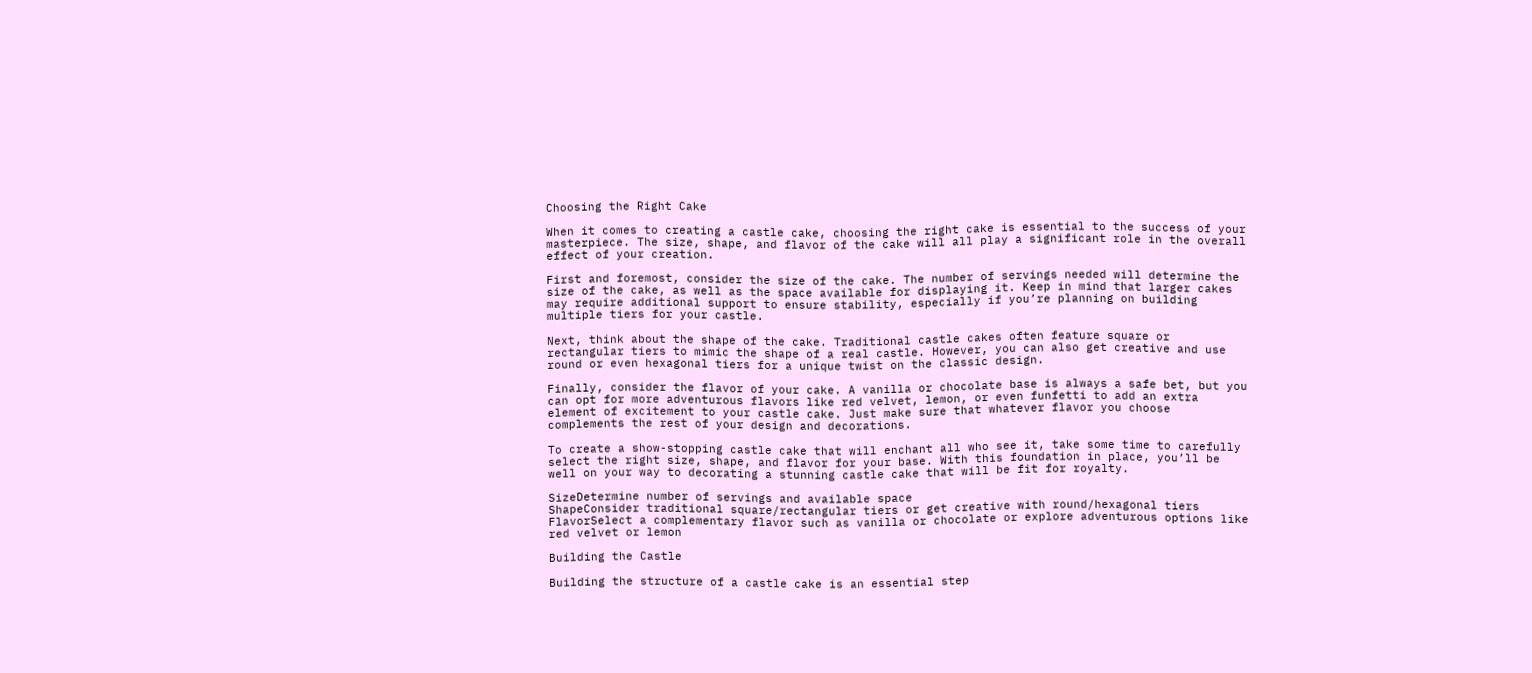Choosing the Right Cake

When it comes to creating a castle cake, choosing the right cake is essential to the success of your masterpiece. The size, shape, and flavor of the cake will all play a significant role in the overall effect of your creation.

First and foremost, consider the size of the cake. The number of servings needed will determine the size of the cake, as well as the space available for displaying it. Keep in mind that larger cakes may require additional support to ensure stability, especially if you’re planning on building multiple tiers for your castle.

Next, think about the shape of the cake. Traditional castle cakes often feature square or rectangular tiers to mimic the shape of a real castle. However, you can also get creative and use round or even hexagonal tiers for a unique twist on the classic design.

Finally, consider the flavor of your cake. A vanilla or chocolate base is always a safe bet, but you can opt for more adventurous flavors like red velvet, lemon, or even funfetti to add an extra element of excitement to your castle cake. Just make sure that whatever flavor you choose complements the rest of your design and decorations.

To create a show-stopping castle cake that will enchant all who see it, take some time to carefully select the right size, shape, and flavor for your base. With this foundation in place, you’ll be well on your way to decorating a stunning castle cake that will be fit for royalty.

SizeDetermine number of servings and available space
ShapeConsider traditional square/rectangular tiers or get creative with round/hexagonal tiers
FlavorSelect a complementary flavor such as vanilla or chocolate or explore adventurous options like red velvet or lemon

Building the Castle

Building the structure of a castle cake is an essential step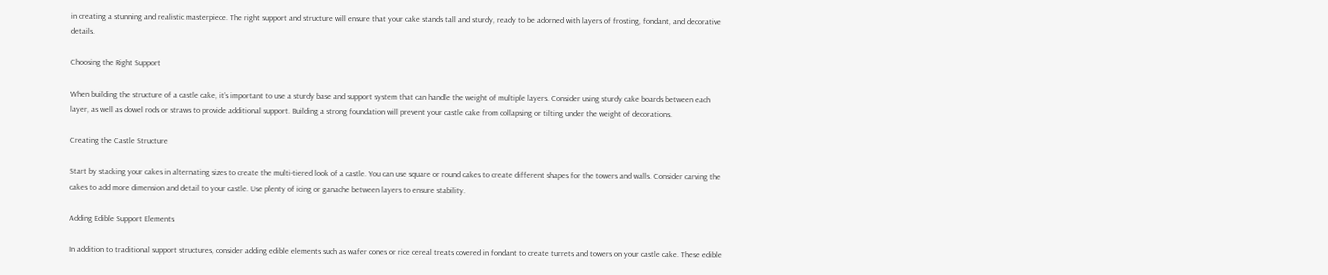in creating a stunning and realistic masterpiece. The right support and structure will ensure that your cake stands tall and sturdy, ready to be adorned with layers of frosting, fondant, and decorative details.

Choosing the Right Support

When building the structure of a castle cake, it’s important to use a sturdy base and support system that can handle the weight of multiple layers. Consider using sturdy cake boards between each layer, as well as dowel rods or straws to provide additional support. Building a strong foundation will prevent your castle cake from collapsing or tilting under the weight of decorations.

Creating the Castle Structure

Start by stacking your cakes in alternating sizes to create the multi-tiered look of a castle. You can use square or round cakes to create different shapes for the towers and walls. Consider carving the cakes to add more dimension and detail to your castle. Use plenty of icing or ganache between layers to ensure stability.

Adding Edible Support Elements

In addition to traditional support structures, consider adding edible elements such as wafer cones or rice cereal treats covered in fondant to create turrets and towers on your castle cake. These edible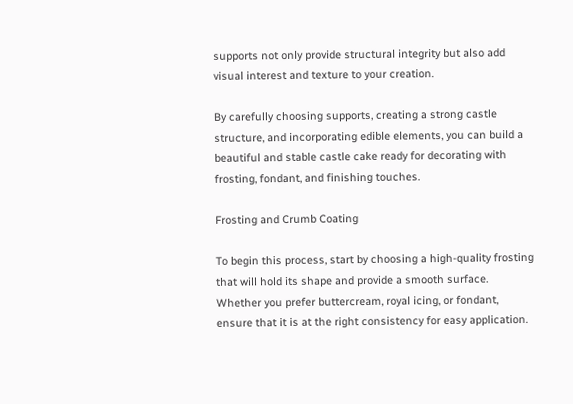supports not only provide structural integrity but also add visual interest and texture to your creation.

By carefully choosing supports, creating a strong castle structure, and incorporating edible elements, you can build a beautiful and stable castle cake ready for decorating with frosting, fondant, and finishing touches.

Frosting and Crumb Coating

To begin this process, start by choosing a high-quality frosting that will hold its shape and provide a smooth surface. Whether you prefer buttercream, royal icing, or fondant, ensure that it is at the right consistency for easy application.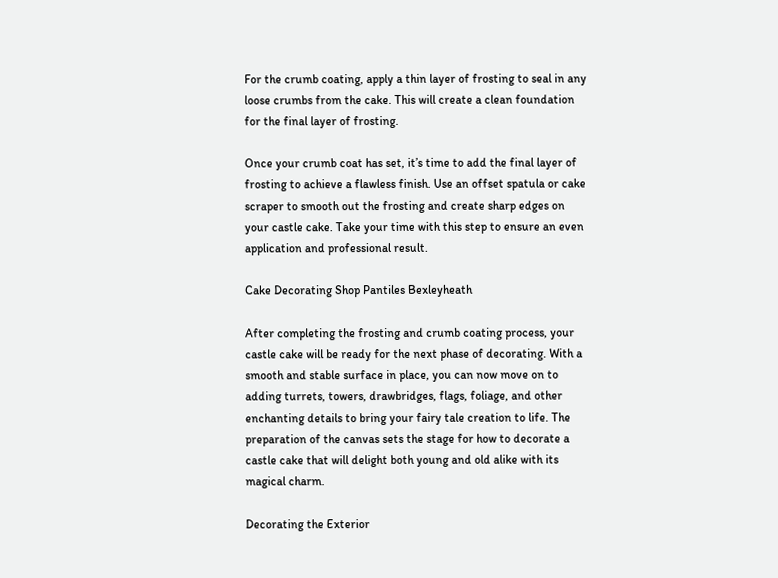For the crumb coating, apply a thin layer of frosting to seal in any loose crumbs from the cake. This will create a clean foundation for the final layer of frosting.

Once your crumb coat has set, it’s time to add the final layer of frosting to achieve a flawless finish. Use an offset spatula or cake scraper to smooth out the frosting and create sharp edges on your castle cake. Take your time with this step to ensure an even application and professional result.

Cake Decorating Shop Pantiles Bexleyheath

After completing the frosting and crumb coating process, your castle cake will be ready for the next phase of decorating. With a smooth and stable surface in place, you can now move on to adding turrets, towers, drawbridges, flags, foliage, and other enchanting details to bring your fairy tale creation to life. The preparation of the canvas sets the stage for how to decorate a castle cake that will delight both young and old alike with its magical charm.

Decorating the Exterior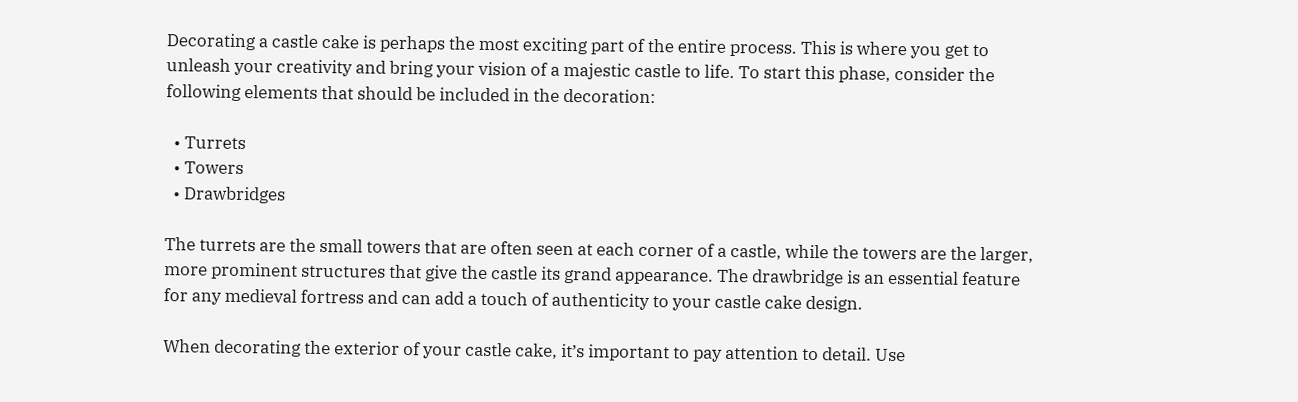Decorating a castle cake is perhaps the most exciting part of the entire process. This is where you get to unleash your creativity and bring your vision of a majestic castle to life. To start this phase, consider the following elements that should be included in the decoration:

  • Turrets
  • Towers
  • Drawbridges

The turrets are the small towers that are often seen at each corner of a castle, while the towers are the larger, more prominent structures that give the castle its grand appearance. The drawbridge is an essential feature for any medieval fortress and can add a touch of authenticity to your castle cake design.

When decorating the exterior of your castle cake, it’s important to pay attention to detail. Use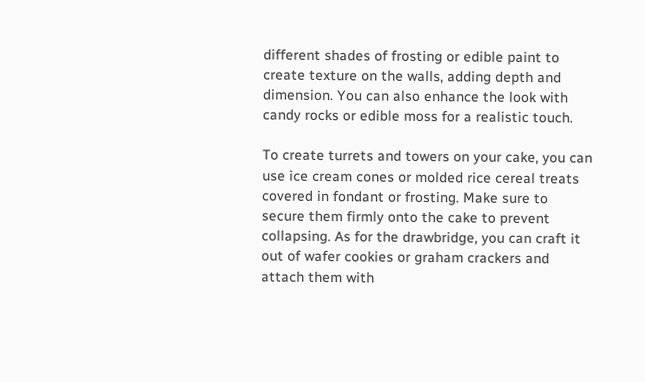different shades of frosting or edible paint to create texture on the walls, adding depth and dimension. You can also enhance the look with candy rocks or edible moss for a realistic touch.

To create turrets and towers on your cake, you can use ice cream cones or molded rice cereal treats covered in fondant or frosting. Make sure to secure them firmly onto the cake to prevent collapsing. As for the drawbridge, you can craft it out of wafer cookies or graham crackers and attach them with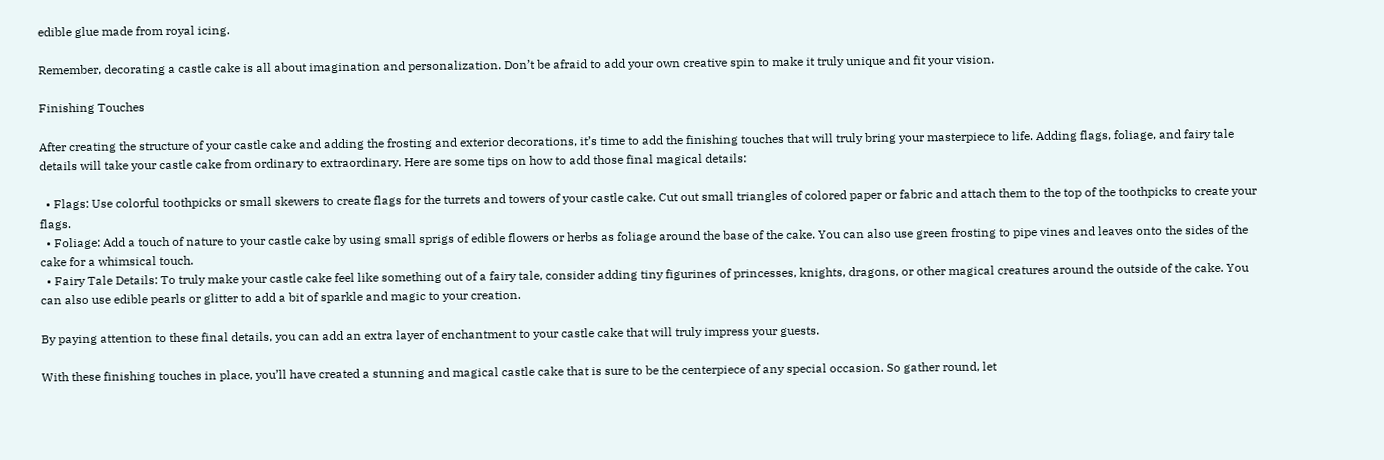edible glue made from royal icing.

Remember, decorating a castle cake is all about imagination and personalization. Don’t be afraid to add your own creative spin to make it truly unique and fit your vision.

Finishing Touches

After creating the structure of your castle cake and adding the frosting and exterior decorations, it’s time to add the finishing touches that will truly bring your masterpiece to life. Adding flags, foliage, and fairy tale details will take your castle cake from ordinary to extraordinary. Here are some tips on how to add those final magical details:

  • Flags: Use colorful toothpicks or small skewers to create flags for the turrets and towers of your castle cake. Cut out small triangles of colored paper or fabric and attach them to the top of the toothpicks to create your flags.
  • Foliage: Add a touch of nature to your castle cake by using small sprigs of edible flowers or herbs as foliage around the base of the cake. You can also use green frosting to pipe vines and leaves onto the sides of the cake for a whimsical touch.
  • Fairy Tale Details: To truly make your castle cake feel like something out of a fairy tale, consider adding tiny figurines of princesses, knights, dragons, or other magical creatures around the outside of the cake. You can also use edible pearls or glitter to add a bit of sparkle and magic to your creation.

By paying attention to these final details, you can add an extra layer of enchantment to your castle cake that will truly impress your guests.

With these finishing touches in place, you’ll have created a stunning and magical castle cake that is sure to be the centerpiece of any special occasion. So gather round, let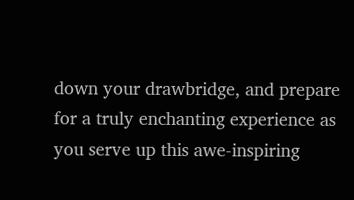down your drawbridge, and prepare for a truly enchanting experience as you serve up this awe-inspiring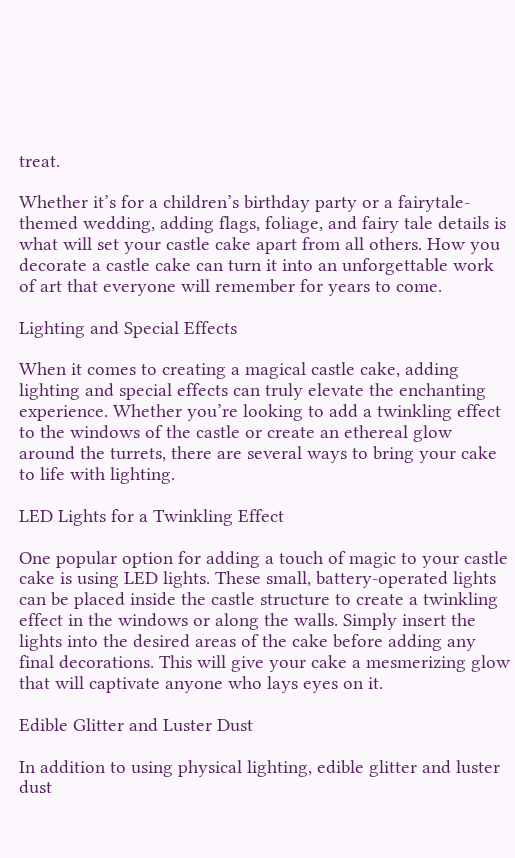treat.

Whether it’s for a children’s birthday party or a fairytale-themed wedding, adding flags, foliage, and fairy tale details is what will set your castle cake apart from all others. How you decorate a castle cake can turn it into an unforgettable work of art that everyone will remember for years to come.

Lighting and Special Effects

When it comes to creating a magical castle cake, adding lighting and special effects can truly elevate the enchanting experience. Whether you’re looking to add a twinkling effect to the windows of the castle or create an ethereal glow around the turrets, there are several ways to bring your cake to life with lighting.

LED Lights for a Twinkling Effect

One popular option for adding a touch of magic to your castle cake is using LED lights. These small, battery-operated lights can be placed inside the castle structure to create a twinkling effect in the windows or along the walls. Simply insert the lights into the desired areas of the cake before adding any final decorations. This will give your cake a mesmerizing glow that will captivate anyone who lays eyes on it.

Edible Glitter and Luster Dust

In addition to using physical lighting, edible glitter and luster dust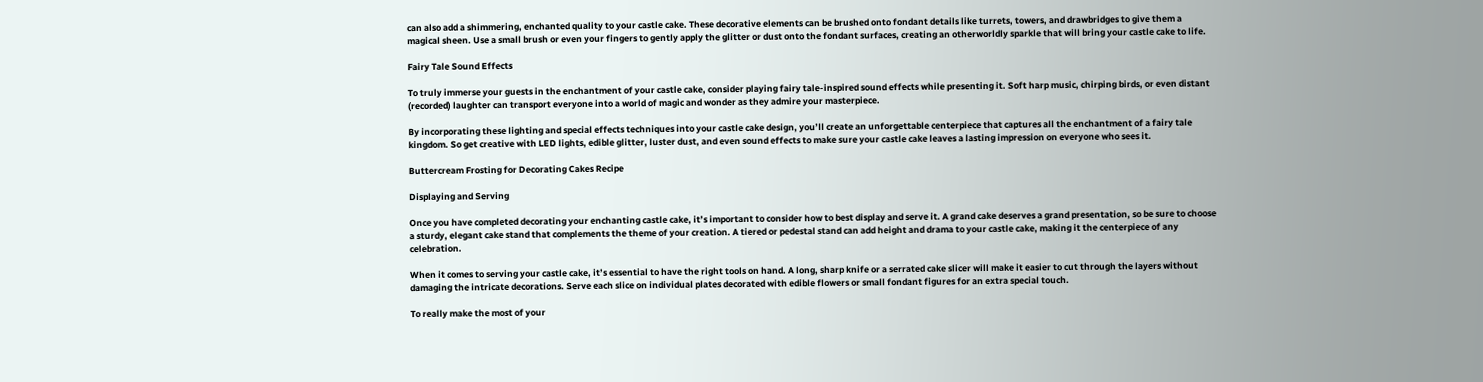can also add a shimmering, enchanted quality to your castle cake. These decorative elements can be brushed onto fondant details like turrets, towers, and drawbridges to give them a magical sheen. Use a small brush or even your fingers to gently apply the glitter or dust onto the fondant surfaces, creating an otherworldly sparkle that will bring your castle cake to life.

Fairy Tale Sound Effects

To truly immerse your guests in the enchantment of your castle cake, consider playing fairy tale-inspired sound effects while presenting it. Soft harp music, chirping birds, or even distant (recorded) laughter can transport everyone into a world of magic and wonder as they admire your masterpiece.

By incorporating these lighting and special effects techniques into your castle cake design, you’ll create an unforgettable centerpiece that captures all the enchantment of a fairy tale kingdom. So get creative with LED lights, edible glitter, luster dust, and even sound effects to make sure your castle cake leaves a lasting impression on everyone who sees it.

Buttercream Frosting for Decorating Cakes Recipe

Displaying and Serving

Once you have completed decorating your enchanting castle cake, it’s important to consider how to best display and serve it. A grand cake deserves a grand presentation, so be sure to choose a sturdy, elegant cake stand that complements the theme of your creation. A tiered or pedestal stand can add height and drama to your castle cake, making it the centerpiece of any celebration.

When it comes to serving your castle cake, it’s essential to have the right tools on hand. A long, sharp knife or a serrated cake slicer will make it easier to cut through the layers without damaging the intricate decorations. Serve each slice on individual plates decorated with edible flowers or small fondant figures for an extra special touch.

To really make the most of your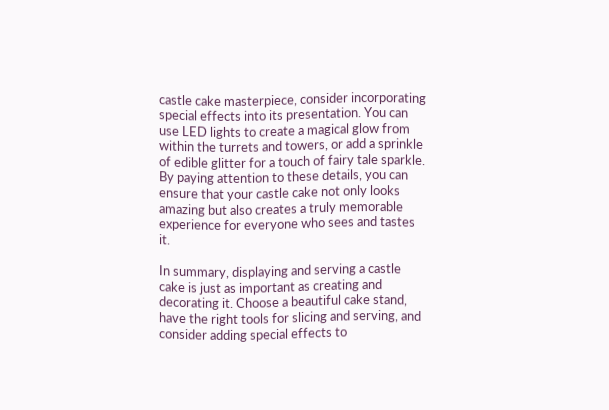castle cake masterpiece, consider incorporating special effects into its presentation. You can use LED lights to create a magical glow from within the turrets and towers, or add a sprinkle of edible glitter for a touch of fairy tale sparkle. By paying attention to these details, you can ensure that your castle cake not only looks amazing but also creates a truly memorable experience for everyone who sees and tastes it.

In summary, displaying and serving a castle cake is just as important as creating and decorating it. Choose a beautiful cake stand, have the right tools for slicing and serving, and consider adding special effects to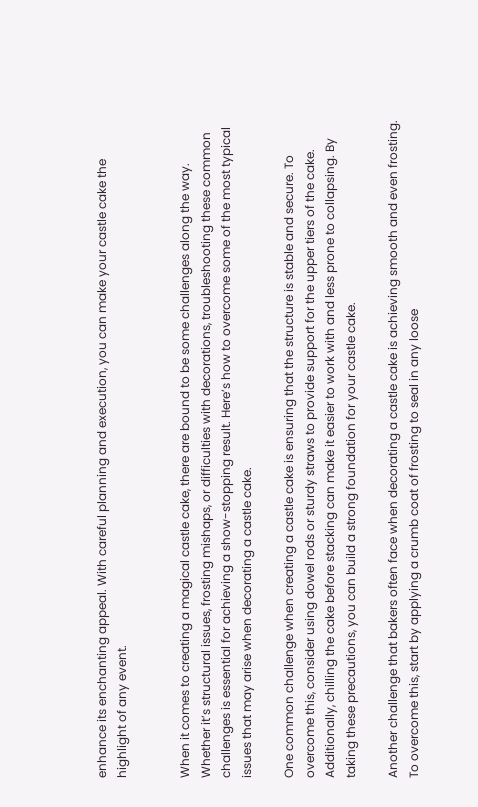enhance its enchanting appeal. With careful planning and execution, you can make your castle cake the highlight of any event.


When it comes to creating a magical castle cake, there are bound to be some challenges along the way. Whether it’s structural issues, frosting mishaps, or difficulties with decorations, troubleshooting these common challenges is essential for achieving a show-stopping result. Here’s how to overcome some of the most typical issues that may arise when decorating a castle cake.

One common challenge when creating a castle cake is ensuring that the structure is stable and secure. To overcome this, consider using dowel rods or sturdy straws to provide support for the upper tiers of the cake. Additionally, chilling the cake before stacking can make it easier to work with and less prone to collapsing. By taking these precautions, you can build a strong foundation for your castle cake.

Another challenge that bakers often face when decorating a castle cake is achieving smooth and even frosting. To overcome this, start by applying a crumb coat of frosting to seal in any loose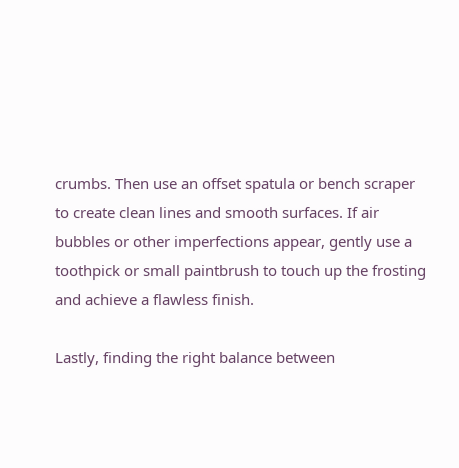crumbs. Then use an offset spatula or bench scraper to create clean lines and smooth surfaces. If air bubbles or other imperfections appear, gently use a toothpick or small paintbrush to touch up the frosting and achieve a flawless finish.

Lastly, finding the right balance between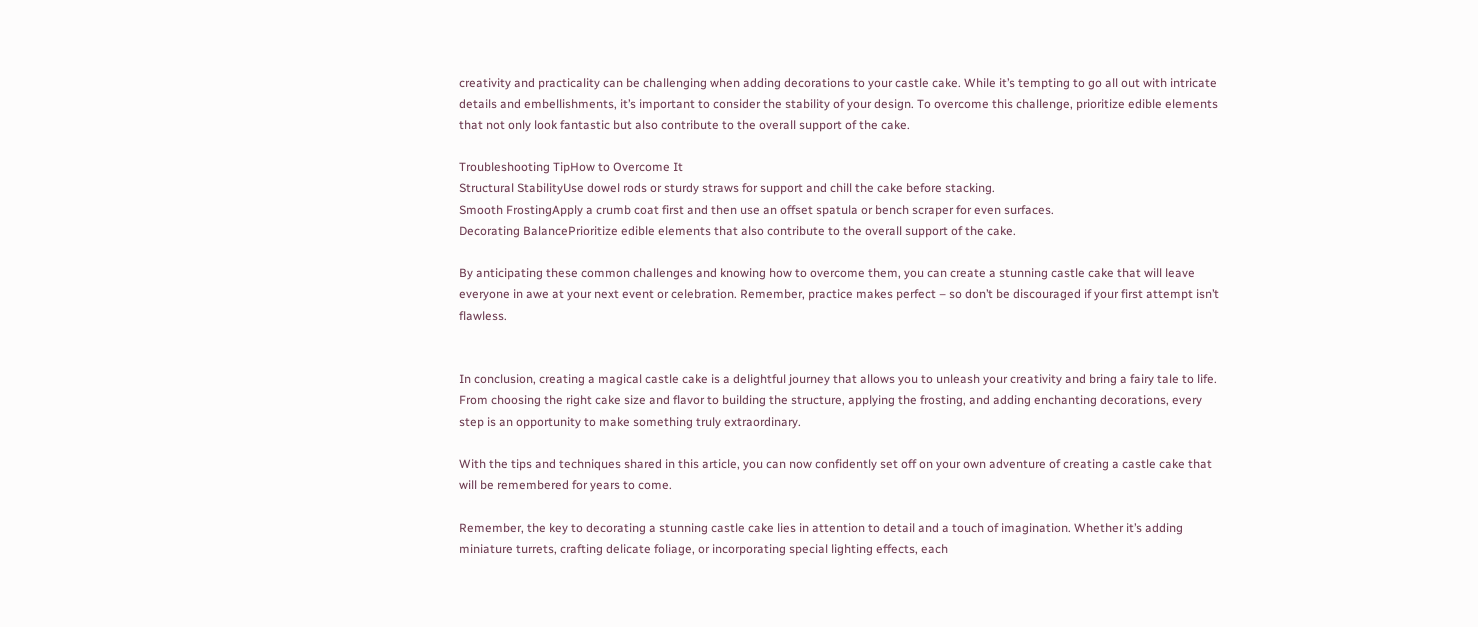creativity and practicality can be challenging when adding decorations to your castle cake. While it’s tempting to go all out with intricate details and embellishments, it’s important to consider the stability of your design. To overcome this challenge, prioritize edible elements that not only look fantastic but also contribute to the overall support of the cake.

Troubleshooting TipHow to Overcome It
Structural StabilityUse dowel rods or sturdy straws for support and chill the cake before stacking.
Smooth FrostingApply a crumb coat first and then use an offset spatula or bench scraper for even surfaces.
Decorating BalancePrioritize edible elements that also contribute to the overall support of the cake.

By anticipating these common challenges and knowing how to overcome them, you can create a stunning castle cake that will leave everyone in awe at your next event or celebration. Remember, practice makes perfect – so don’t be discouraged if your first attempt isn’t flawless.


In conclusion, creating a magical castle cake is a delightful journey that allows you to unleash your creativity and bring a fairy tale to life. From choosing the right cake size and flavor to building the structure, applying the frosting, and adding enchanting decorations, every step is an opportunity to make something truly extraordinary.

With the tips and techniques shared in this article, you can now confidently set off on your own adventure of creating a castle cake that will be remembered for years to come.

Remember, the key to decorating a stunning castle cake lies in attention to detail and a touch of imagination. Whether it’s adding miniature turrets, crafting delicate foliage, or incorporating special lighting effects, each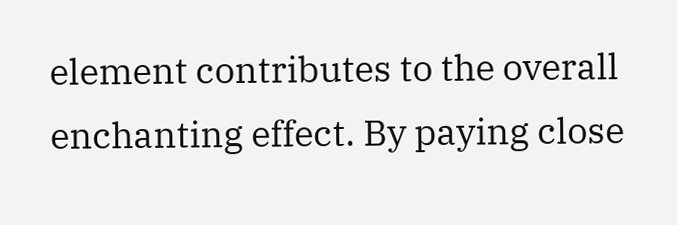element contributes to the overall enchanting effect. By paying close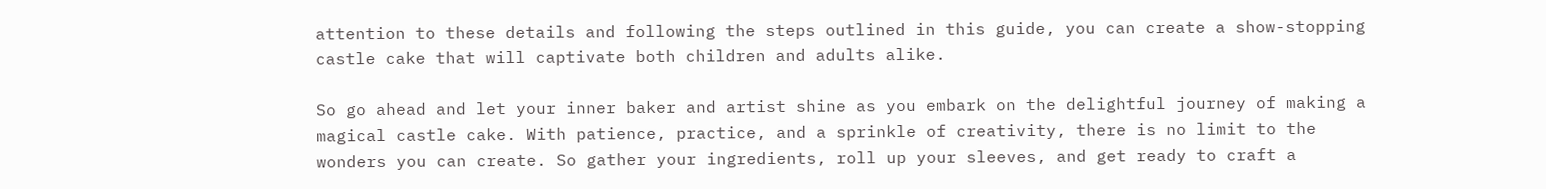attention to these details and following the steps outlined in this guide, you can create a show-stopping castle cake that will captivate both children and adults alike.

So go ahead and let your inner baker and artist shine as you embark on the delightful journey of making a magical castle cake. With patience, practice, and a sprinkle of creativity, there is no limit to the wonders you can create. So gather your ingredients, roll up your sleeves, and get ready to craft a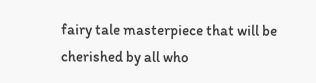fairy tale masterpiece that will be cherished by all who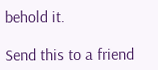behold it.

Send this to a friend